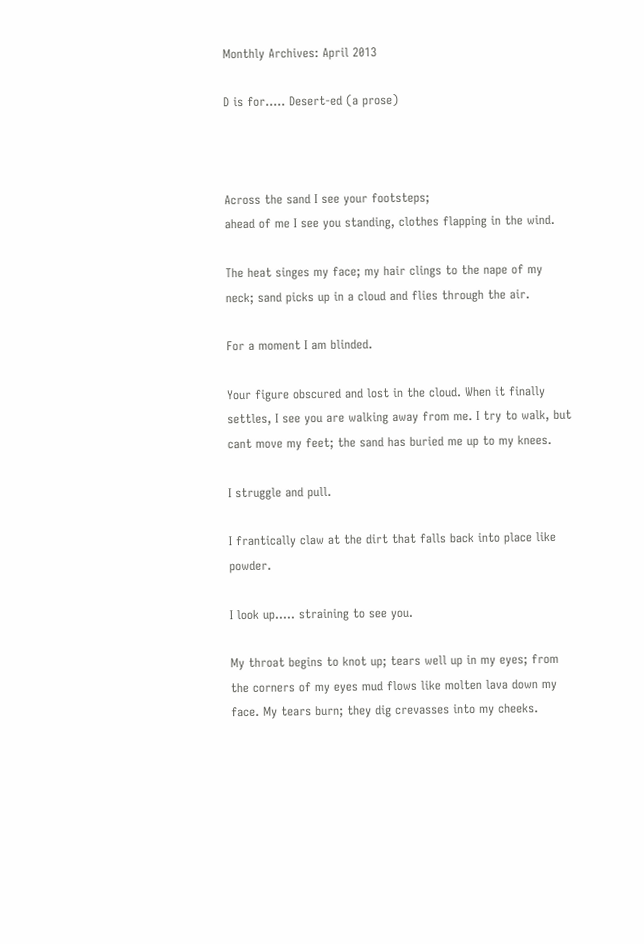Monthly Archives: April 2013

D is for….. Desert-ed (a prose)



Across the sand I see your footsteps;
ahead of me I see you standing, clothes flapping in the wind.

The heat singes my face; my hair clings to the nape of my neck; sand picks up in a cloud and flies through the air.

For a moment I am blinded.

Your figure obscured and lost in the cloud. When it finally settles, I see you are walking away from me. I try to walk, but cant move my feet; the sand has buried me up to my knees.

I struggle and pull.

I frantically claw at the dirt that falls back into place like powder.

I look up….. straining to see you.

My throat begins to knot up; tears well up in my eyes; from the corners of my eyes mud flows like molten lava down my face. My tears burn; they dig crevasses into my cheeks.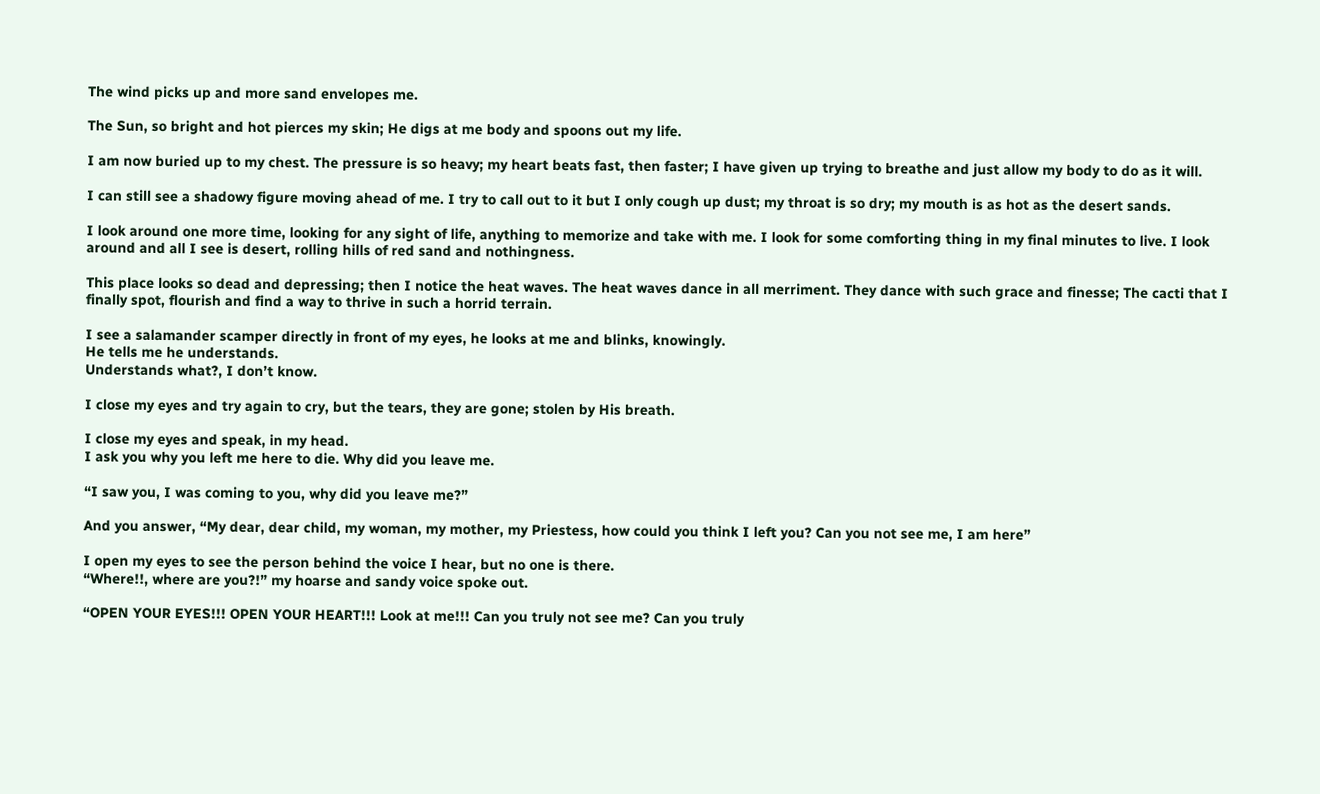The wind picks up and more sand envelopes me.

The Sun, so bright and hot pierces my skin; He digs at me body and spoons out my life.

I am now buried up to my chest. The pressure is so heavy; my heart beats fast, then faster; I have given up trying to breathe and just allow my body to do as it will.

I can still see a shadowy figure moving ahead of me. I try to call out to it but I only cough up dust; my throat is so dry; my mouth is as hot as the desert sands.

I look around one more time, looking for any sight of life, anything to memorize and take with me. I look for some comforting thing in my final minutes to live. I look around and all I see is desert, rolling hills of red sand and nothingness.

This place looks so dead and depressing; then I notice the heat waves. The heat waves dance in all merriment. They dance with such grace and finesse; The cacti that I finally spot, flourish and find a way to thrive in such a horrid terrain.

I see a salamander scamper directly in front of my eyes, he looks at me and blinks, knowingly.
He tells me he understands.
Understands what?, I don’t know.

I close my eyes and try again to cry, but the tears, they are gone; stolen by His breath.

I close my eyes and speak, in my head.
I ask you why you left me here to die. Why did you leave me.

“I saw you, I was coming to you, why did you leave me?”

And you answer, “My dear, dear child, my woman, my mother, my Priestess, how could you think I left you? Can you not see me, I am here”

I open my eyes to see the person behind the voice I hear, but no one is there.
“Where!!, where are you?!” my hoarse and sandy voice spoke out.

“OPEN YOUR EYES!!! OPEN YOUR HEART!!! Look at me!!! Can you truly not see me? Can you truly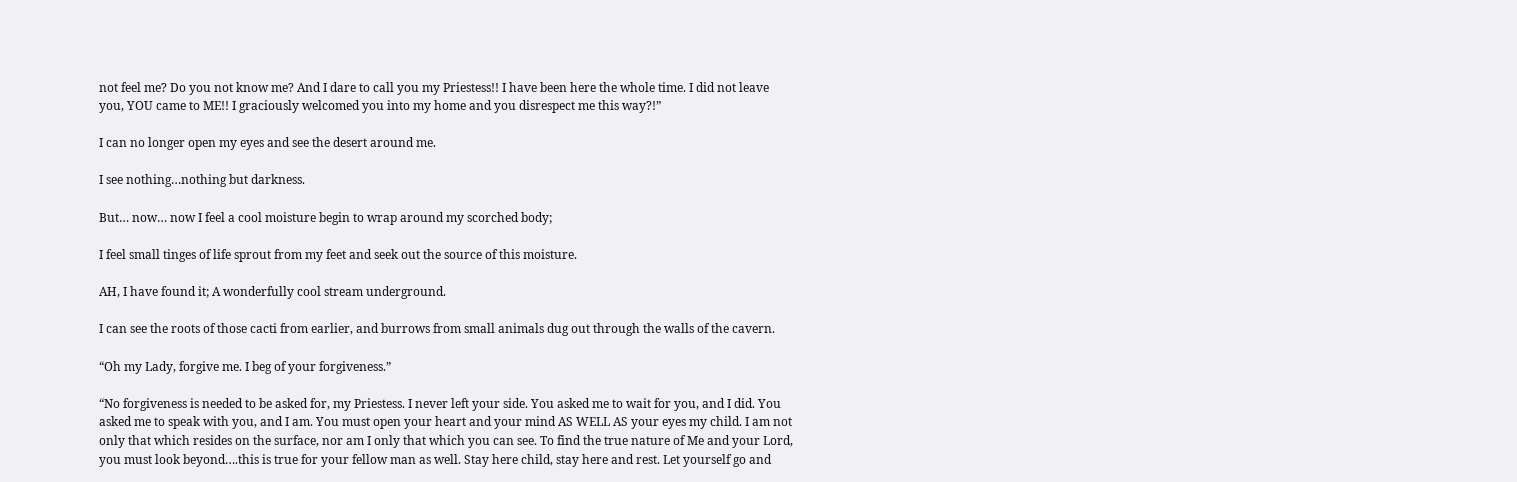not feel me? Do you not know me? And I dare to call you my Priestess!! I have been here the whole time. I did not leave you, YOU came to ME!! I graciously welcomed you into my home and you disrespect me this way?!”

I can no longer open my eyes and see the desert around me.

I see nothing…nothing but darkness.

But… now… now I feel a cool moisture begin to wrap around my scorched body;

I feel small tinges of life sprout from my feet and seek out the source of this moisture.

AH, I have found it; A wonderfully cool stream underground.

I can see the roots of those cacti from earlier, and burrows from small animals dug out through the walls of the cavern.

“Oh my Lady, forgive me. I beg of your forgiveness.”

“No forgiveness is needed to be asked for, my Priestess. I never left your side. You asked me to wait for you, and I did. You asked me to speak with you, and I am. You must open your heart and your mind AS WELL AS your eyes my child. I am not only that which resides on the surface, nor am I only that which you can see. To find the true nature of Me and your Lord, you must look beyond….this is true for your fellow man as well. Stay here child, stay here and rest. Let yourself go and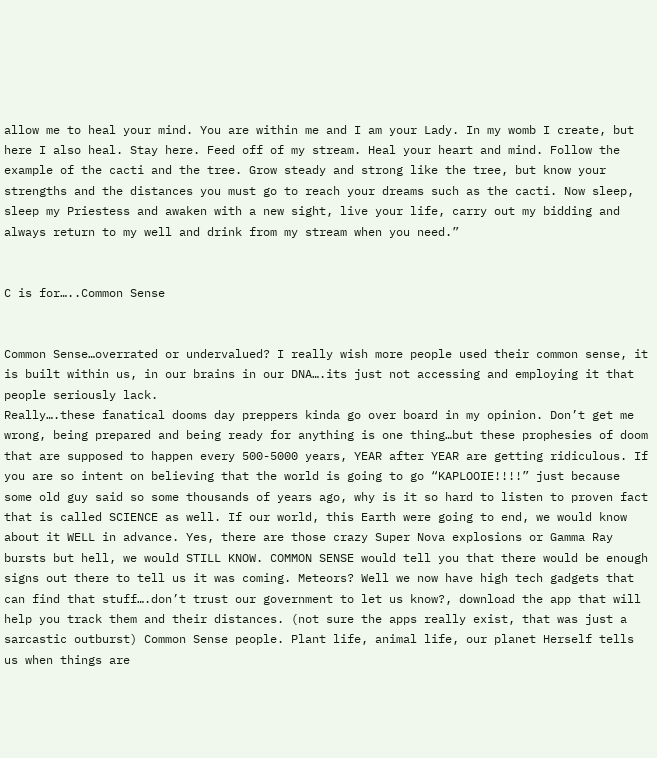allow me to heal your mind. You are within me and I am your Lady. In my womb I create, but here I also heal. Stay here. Feed off of my stream. Heal your heart and mind. Follow the example of the cacti and the tree. Grow steady and strong like the tree, but know your strengths and the distances you must go to reach your dreams such as the cacti. Now sleep, sleep my Priestess and awaken with a new sight, live your life, carry out my bidding and always return to my well and drink from my stream when you need.”


C is for…..Common Sense


Common Sense…overrated or undervalued? I really wish more people used their common sense, it is built within us, in our brains in our DNA….its just not accessing and employing it that people seriously lack.
Really….these fanatical dooms day preppers kinda go over board in my opinion. Don’t get me wrong, being prepared and being ready for anything is one thing…but these prophesies of doom that are supposed to happen every 500-5000 years, YEAR after YEAR are getting ridiculous. If you are so intent on believing that the world is going to go “KAPLOOIE!!!!” just because some old guy said so some thousands of years ago, why is it so hard to listen to proven fact that is called SCIENCE as well. If our world, this Earth were going to end, we would know about it WELL in advance. Yes, there are those crazy Super Nova explosions or Gamma Ray bursts but hell, we would STILL KNOW. COMMON SENSE would tell you that there would be enough signs out there to tell us it was coming. Meteors? Well we now have high tech gadgets that can find that stuff….don’t trust our government to let us know?, download the app that will help you track them and their distances. (not sure the apps really exist, that was just a sarcastic outburst) Common Sense people. Plant life, animal life, our planet Herself tells us when things are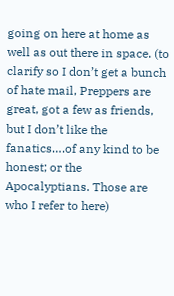going on here at home as well as out there in space. (to clarify so I don’t get a bunch of hate mail, Preppers are great, got a few as friends, but I don’t like the fanatics….of any kind to be honest; or the Apocalyptians. Those are who I refer to here)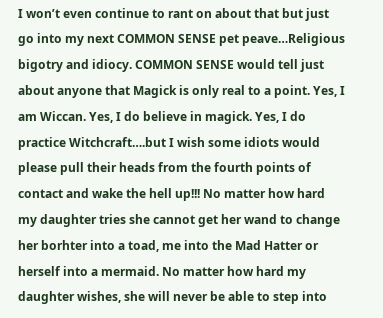I won’t even continue to rant on about that but just go into my next COMMON SENSE pet peave…Religious bigotry and idiocy. COMMON SENSE would tell just about anyone that Magick is only real to a point. Yes, I am Wiccan. Yes, I do believe in magick. Yes, I do practice Witchcraft….but I wish some idiots would please pull their heads from the fourth points of contact and wake the hell up!!! No matter how hard my daughter tries she cannot get her wand to change her borhter into a toad, me into the Mad Hatter or herself into a mermaid. No matter how hard my daughter wishes, she will never be able to step into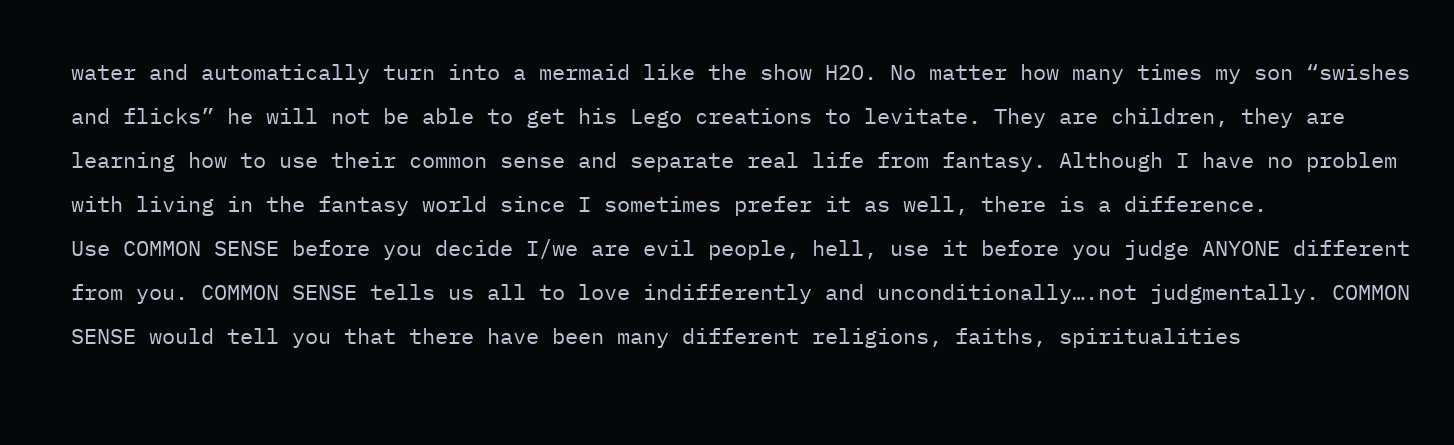water and automatically turn into a mermaid like the show H2O. No matter how many times my son “swishes and flicks” he will not be able to get his Lego creations to levitate. They are children, they are learning how to use their common sense and separate real life from fantasy. Although I have no problem with living in the fantasy world since I sometimes prefer it as well, there is a difference.
Use COMMON SENSE before you decide I/we are evil people, hell, use it before you judge ANYONE different from you. COMMON SENSE tells us all to love indifferently and unconditionally….not judgmentally. COMMON SENSE would tell you that there have been many different religions, faiths, spiritualities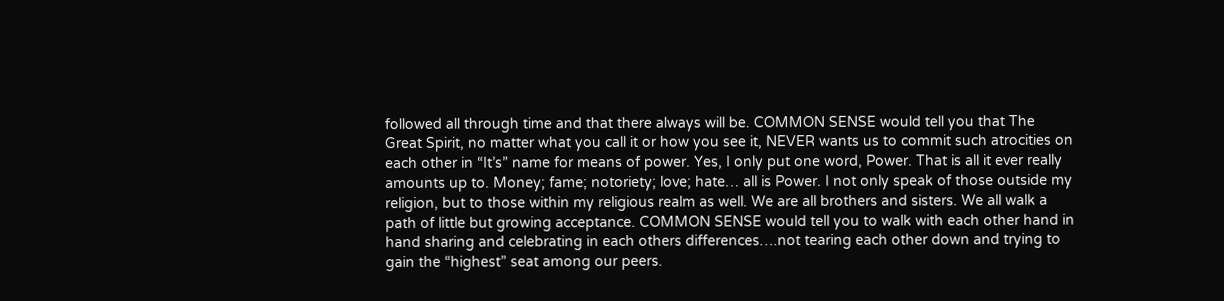followed all through time and that there always will be. COMMON SENSE would tell you that The Great Spirit, no matter what you call it or how you see it, NEVER wants us to commit such atrocities on each other in “It’s” name for means of power. Yes, I only put one word, Power. That is all it ever really amounts up to. Money; fame; notoriety; love; hate… all is Power. I not only speak of those outside my religion, but to those within my religious realm as well. We are all brothers and sisters. We all walk a path of little but growing acceptance. COMMON SENSE would tell you to walk with each other hand in hand sharing and celebrating in each others differences….not tearing each other down and trying to gain the “highest” seat among our peers.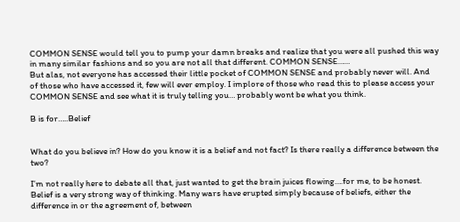COMMON SENSE would tell you to pump your damn breaks and realize that you were all pushed this way in many similar fashions and so you are not all that different. COMMON SENSE……
But alas, not everyone has accessed their little pocket of COMMON SENSE and probably never will. And of those who have accessed it, few will ever employ. I implore of those who read this to please access your COMMON SENSE and see what it is truly telling you… probably wont be what you think.

B is for…..Belief


What do you believe in? How do you know it is a belief and not fact? Is there really a difference between the two?

I’m not really here to debate all that, just wanted to get the brain juices flowing….for me, to be honest. Belief is a very strong way of thinking. Many wars have erupted simply because of beliefs, either the difference in or the agreement of, between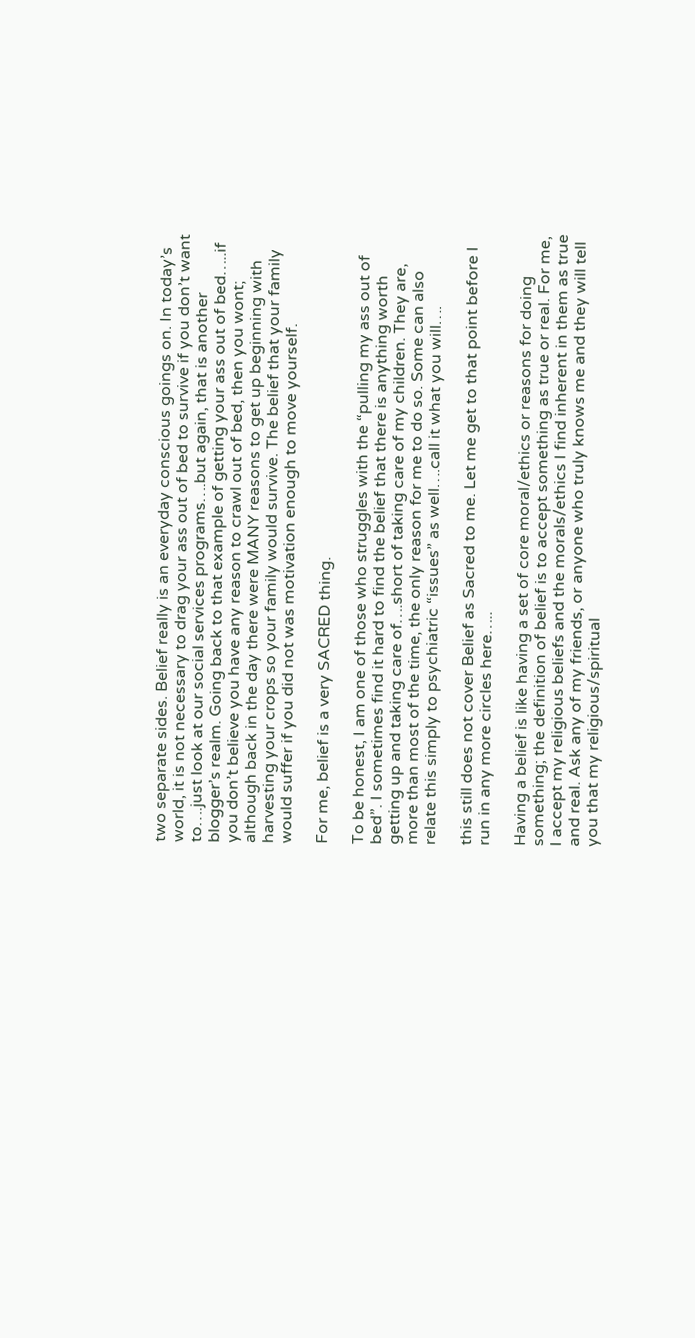two separate sides. Belief really is an everyday conscious goings on. In today’s world, it is not necessary to drag your ass out of bed to survive if you don’t want to….just look at our social services programs….but again, that is another blogger’s realm. Going back to that example of getting your ass out of bed…..if you don’t believe you have any reason to crawl out of bed, then you wont; although back in the day there were MANY reasons to get up beginning with harvesting your crops so your family would survive. The belief that your family would suffer if you did not was motivation enough to move yourself.

For me, belief is a very SACRED thing.

To be honest, I am one of those who struggles with the “pulling my ass out of bed”. I sometimes find it hard to find the belief that there is anything worth getting up and taking care of….short of taking care of my children. They are, more than most of the time, the only reason for me to do so. Some can also relate this simply to psychiatric “issues” as well….call it what you will….

this still does not cover Belief as Sacred to me. Let me get to that point before I run in any more circles here…..

Having a belief is like having a set of core moral/ethics or reasons for doing something; the definition of belief is to accept something as true or real. For me, I accept my religious beliefs and the morals/ethics I find inherent in them as true and real. Ask any of my friends, or anyone who truly knows me and they will tell you that my religious/spiritual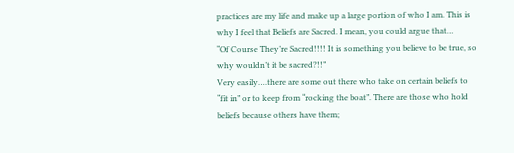practices are my life and make up a large portion of who I am. This is why I feel that Beliefs are Sacred. I mean, you could argue that…
“Of Course They’re Sacred!!!! It is something you believe to be true, so why wouldn’t it be sacred?!!”
Very easily….there are some out there who take on certain beliefs to “fit in” or to keep from “rocking the boat”. There are those who hold beliefs because others have them;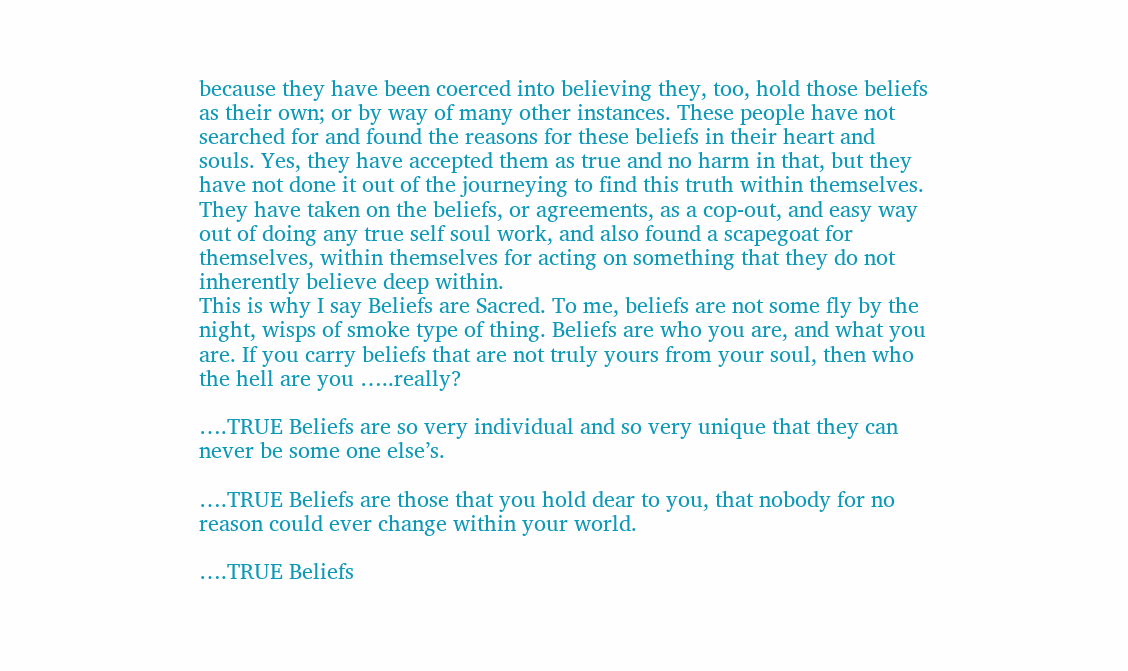because they have been coerced into believing they, too, hold those beliefs as their own; or by way of many other instances. These people have not searched for and found the reasons for these beliefs in their heart and souls. Yes, they have accepted them as true and no harm in that, but they have not done it out of the journeying to find this truth within themselves. They have taken on the beliefs, or agreements, as a cop-out, and easy way out of doing any true self soul work, and also found a scapegoat for themselves, within themselves for acting on something that they do not inherently believe deep within.
This is why I say Beliefs are Sacred. To me, beliefs are not some fly by the night, wisps of smoke type of thing. Beliefs are who you are, and what you are. If you carry beliefs that are not truly yours from your soul, then who the hell are you …..really?

….TRUE Beliefs are so very individual and so very unique that they can never be some one else’s.

….TRUE Beliefs are those that you hold dear to you, that nobody for no reason could ever change within your world.

….TRUE Beliefs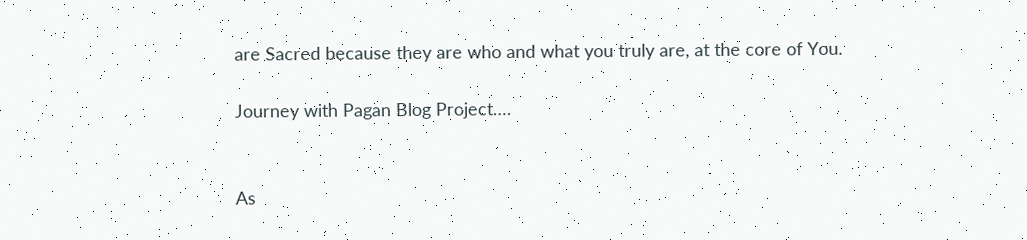are Sacred because they are who and what you truly are, at the core of You.

Journey with Pagan Blog Project….


As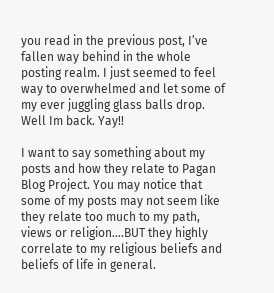you read in the previous post, I’ve fallen way behind in the whole posting realm. I just seemed to feel way to overwhelmed and let some of my ever juggling glass balls drop. Well Im back. Yay!!

I want to say something about my posts and how they relate to Pagan Blog Project. You may notice that some of my posts may not seem like they relate too much to my path, views or religion….BUT they highly correlate to my religious beliefs and beliefs of life in general.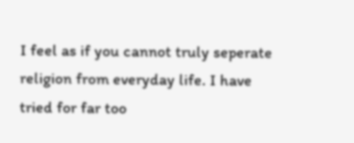I feel as if you cannot truly seperate religion from everyday life. I have tried for far too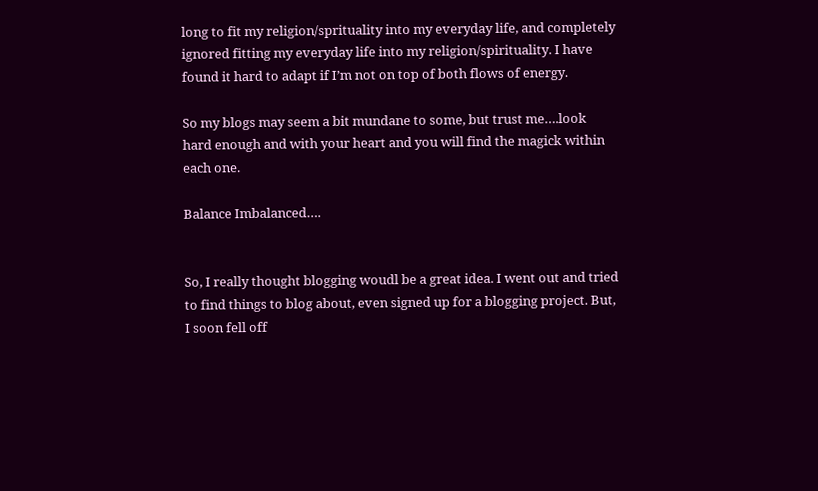long to fit my religion/sprituality into my everyday life, and completely ignored fitting my everyday life into my religion/spirituality. I have found it hard to adapt if I’m not on top of both flows of energy.

So my blogs may seem a bit mundane to some, but trust me….look hard enough and with your heart and you will find the magick within each one.

Balance Imbalanced….


So, I really thought blogging woudl be a great idea. I went out and tried to find things to blog about, even signed up for a blogging project. But, I soon fell off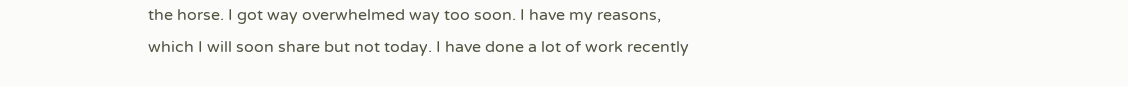the horse. I got way overwhelmed way too soon. I have my reasons, which I will soon share but not today. I have done a lot of work recently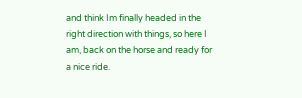and think Im finally headed in the right direction with things, so here I am, back on the horse and ready for a nice ride.